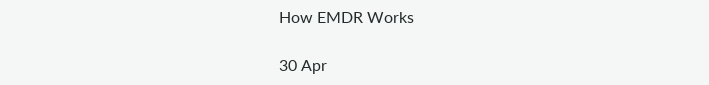How EMDR Works

30 Apr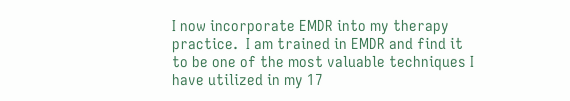I now incorporate EMDR into my therapy practice.  I am trained in EMDR and find it to be one of the most valuable techniques I have utilized in my 17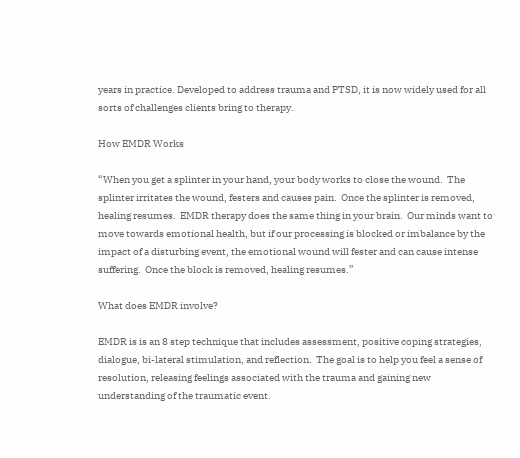years in practice. Developed to address trauma and PTSD, it is now widely used for all sorts of challenges clients bring to therapy.

How EMDR Works

“When you get a splinter in your hand, your body works to close the wound.  The splinter irritates the wound, festers and causes pain.  Once the splinter is removed, healing resumes.  EMDR therapy does the same thing in your brain.  Our minds want to move towards emotional health, but if our processing is blocked or imbalance by the impact of a disturbing event, the emotional wound will fester and can cause intense suffering.  Once the block is removed, healing resumes.”

What does EMDR involve?

EMDR is is an 8 step technique that includes assessment, positive coping strategies, dialogue, bi-lateral stimulation, and reflection.  The goal is to help you feel a sense of resolution, releasing feelings associated with the trauma and gaining new understanding of the traumatic event.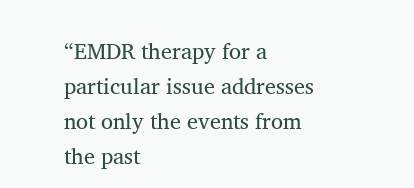“EMDR therapy for a particular issue addresses not only the events from the past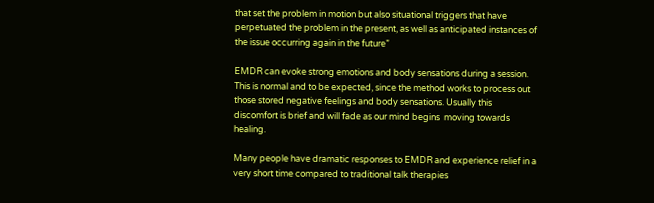that set the problem in motion but also situational triggers that have perpetuated the problem in the present, as well as anticipated instances of the issue occurring again in the future”

EMDR can evoke strong emotions and body sensations during a session. This is normal and to be expected, since the method works to process out those stored negative feelings and body sensations. Usually this discomfort is brief and will fade as our mind begins  moving towards healing.

Many people have dramatic responses to EMDR and experience relief in a very short time compared to traditional talk therapies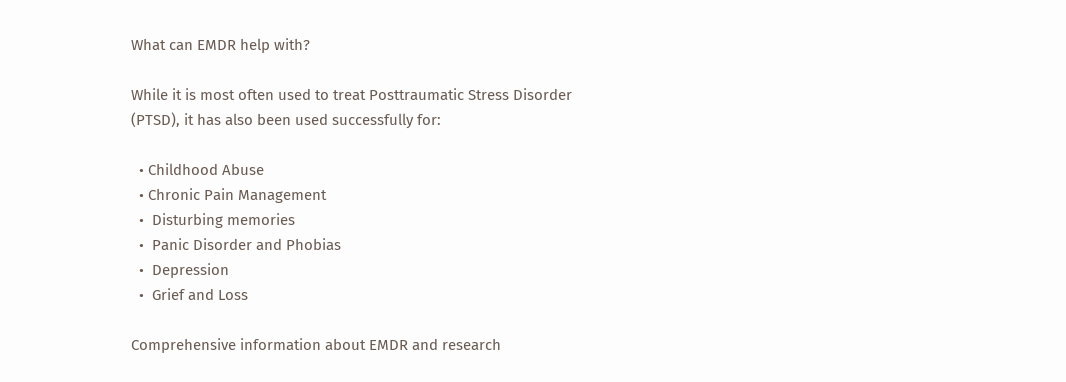What can EMDR help with?

While it is most often used to treat Posttraumatic Stress Disorder (PTSD), it has also been used successfully for:

  • Childhood Abuse
  • Chronic Pain Management
  •  Disturbing memories
  •  Panic Disorder and Phobias
  •  Depression
  •  Grief and Loss

Comprehensive information about EMDR and research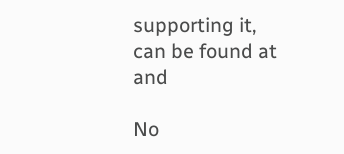supporting it, can be found at and

No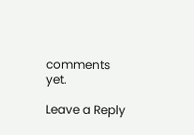comments yet.

Leave a Reply